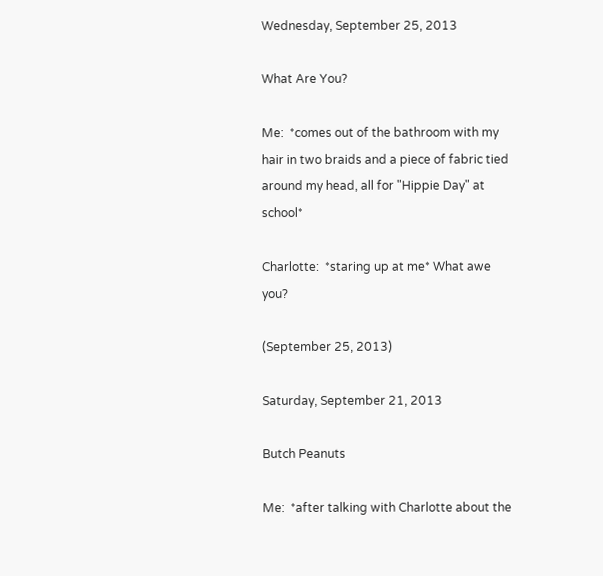Wednesday, September 25, 2013

What Are You?

Me:  *comes out of the bathroom with my hair in two braids and a piece of fabric tied around my head, all for "Hippie Day" at school*

Charlotte:  *staring up at me* What awe you?

(September 25, 2013)

Saturday, September 21, 2013

Butch Peanuts

Me:  *after talking with Charlotte about the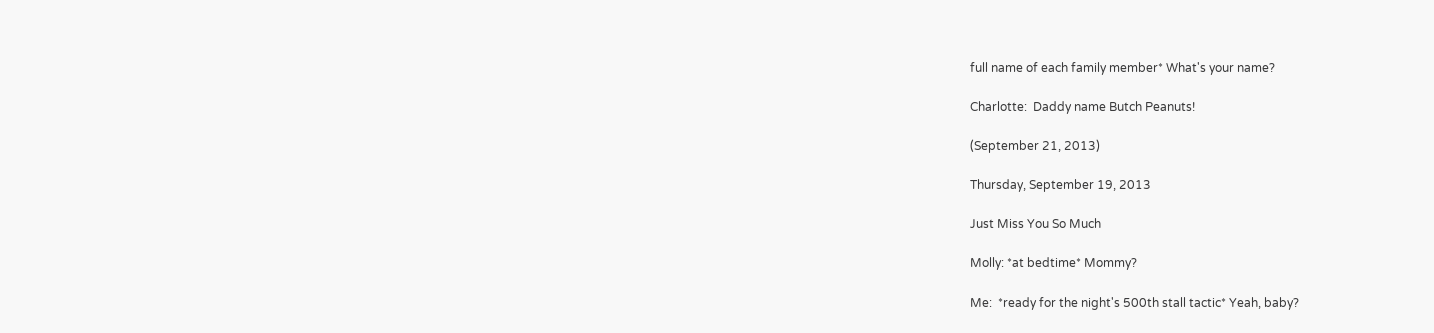full name of each family member* What's your name?

Charlotte:  Daddy name Butch Peanuts!

(September 21, 2013)

Thursday, September 19, 2013

Just Miss You So Much

Molly: *at bedtime* Mommy?

Me:  *ready for the night's 500th stall tactic* Yeah, baby?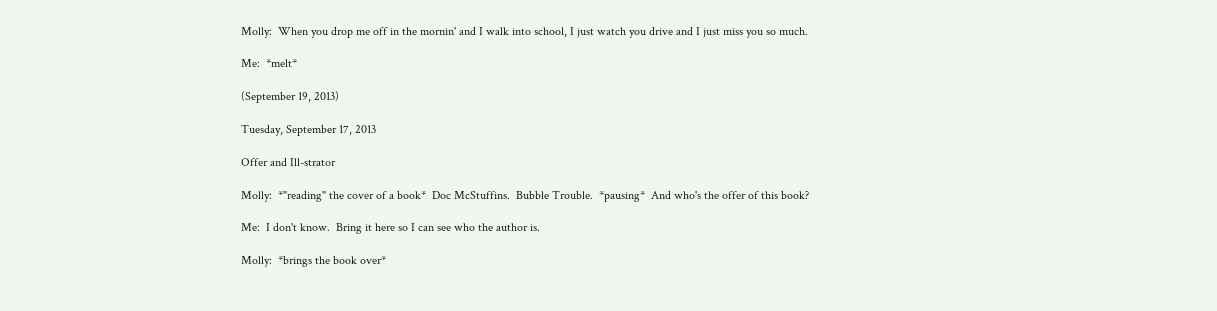Molly:  When you drop me off in the mornin' and I walk into school, I just watch you drive and I just miss you so much.

Me:  *melt*

(September 19, 2013)

Tuesday, September 17, 2013

Offer and Ill-strator

Molly:  *"reading" the cover of a book*  Doc McStuffins.  Bubble Trouble.  *pausing*  And who's the offer of this book?

Me:  I don't know.  Bring it here so I can see who the author is.

Molly:  *brings the book over*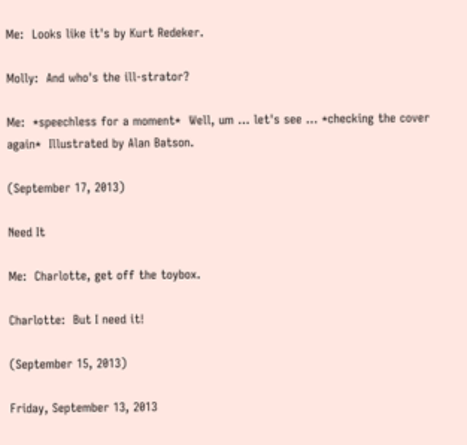Me:  Looks like it's by Kurt Redeker.

Molly:  And who's the ill-strator?

Me:  *speechless for a moment*  Well, um ... let's see ... *checking the cover again*  Illustrated by Alan Batson.

(September 17, 2013)

Need It

Me:  Charlotte, get off the toybox.

Charlotte:  But I need it!

(September 15, 2013)

Friday, September 13, 2013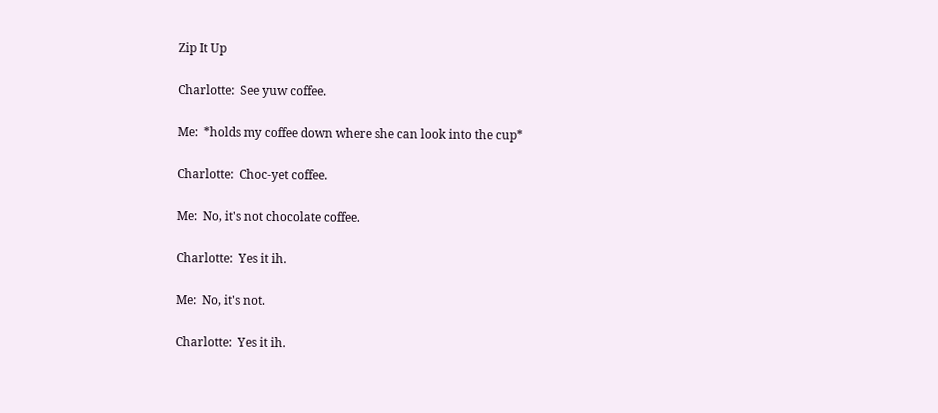Zip It Up

Charlotte:  See yuw coffee.

Me:  *holds my coffee down where she can look into the cup*

Charlotte:  Choc-yet coffee.

Me:  No, it's not chocolate coffee.

Charlotte:  Yes it ih.

Me:  No, it's not.

Charlotte:  Yes it ih.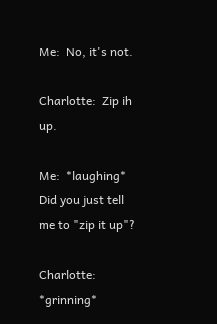Me:  No, it's not.

Charlotte:  Zip ih up.

Me:  *laughing*  Did you just tell me to "zip it up"?

Charlotte:  *grinning*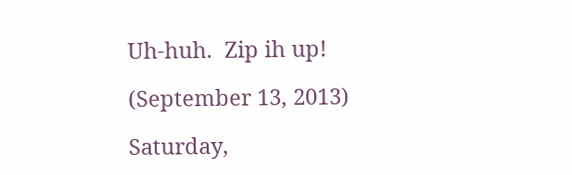Uh-huh.  Zip ih up!

(September 13, 2013)

Saturday,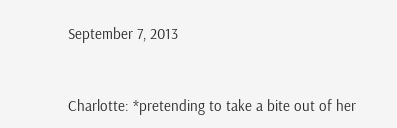September 7, 2013


Charlotte: *pretending to take a bite out of her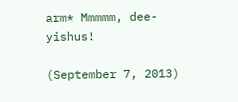arm* Mmmmm, dee-yishus!

(September 7, 2013)